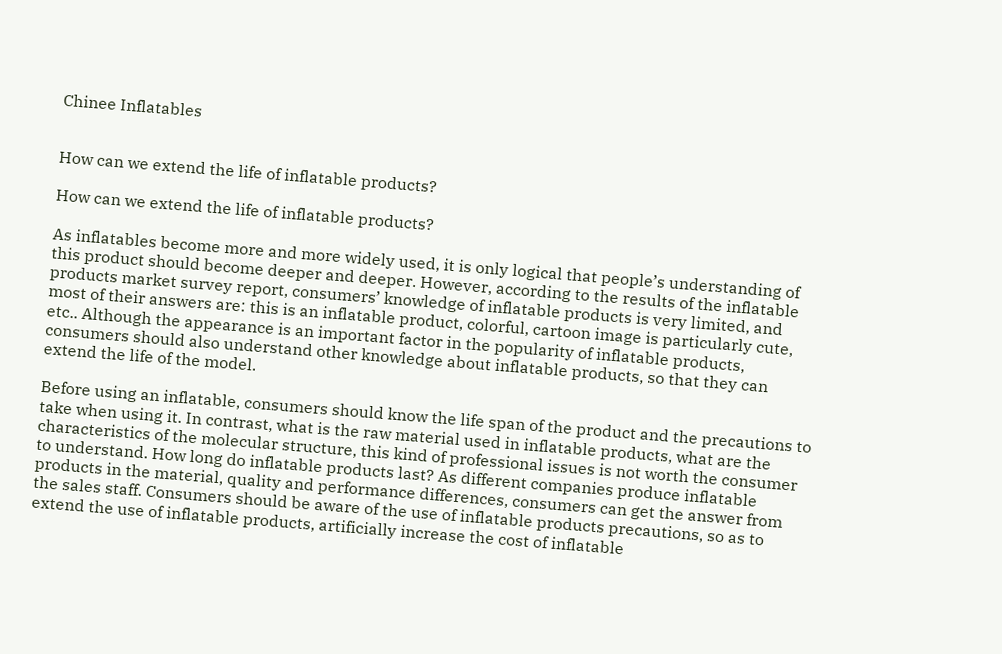Chinee Inflatables


How can we extend the life of inflatable products?

How can we extend the life of inflatable products?

As inflatables become more and more widely used, it is only logical that people’s understanding of this product should become deeper and deeper. However, according to the results of the inflatable products market survey report, consumers’ knowledge of inflatable products is very limited, and most of their answers are: this is an inflatable product, colorful, cartoon image is particularly cute, etc.. Although the appearance is an important factor in the popularity of inflatable products, consumers should also understand other knowledge about inflatable products, so that they can extend the life of the model.

Before using an inflatable, consumers should know the life span of the product and the precautions to take when using it. In contrast, what is the raw material used in inflatable products, what are the characteristics of the molecular structure, this kind of professional issues is not worth the consumer to understand. How long do inflatable products last? As different companies produce inflatable products in the material, quality and performance differences, consumers can get the answer from the sales staff. Consumers should be aware of the use of inflatable products precautions, so as to extend the use of inflatable products, artificially increase the cost of inflatable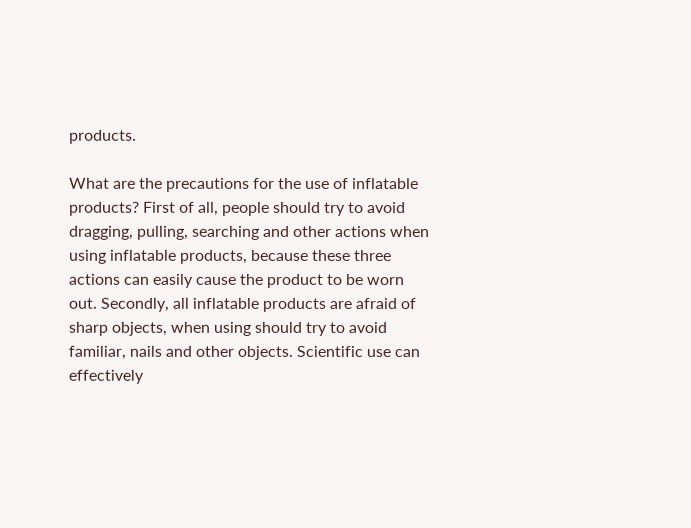products.

What are the precautions for the use of inflatable products? First of all, people should try to avoid dragging, pulling, searching and other actions when using inflatable products, because these three actions can easily cause the product to be worn out. Secondly, all inflatable products are afraid of sharp objects, when using should try to avoid familiar, nails and other objects. Scientific use can effectively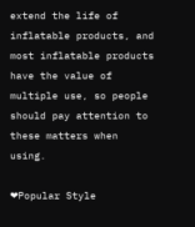extend the life of inflatable products, and most inflatable products have the value of multiple use, so people should pay attention to these matters when using.

❤Popular Style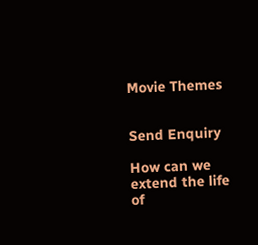Movie Themes


Send Enquiry

How can we extend the life of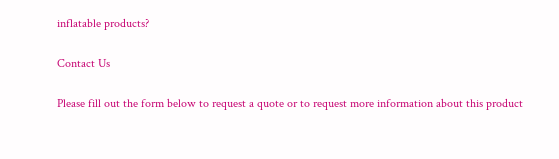inflatable products?

Contact Us

Please fill out the form below to request a quote or to request more information about this product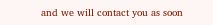and we will contact you as soon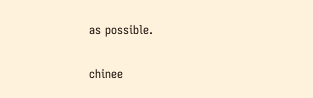as possible.

chinee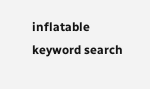inflatable
keyword search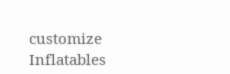customize Inflatables